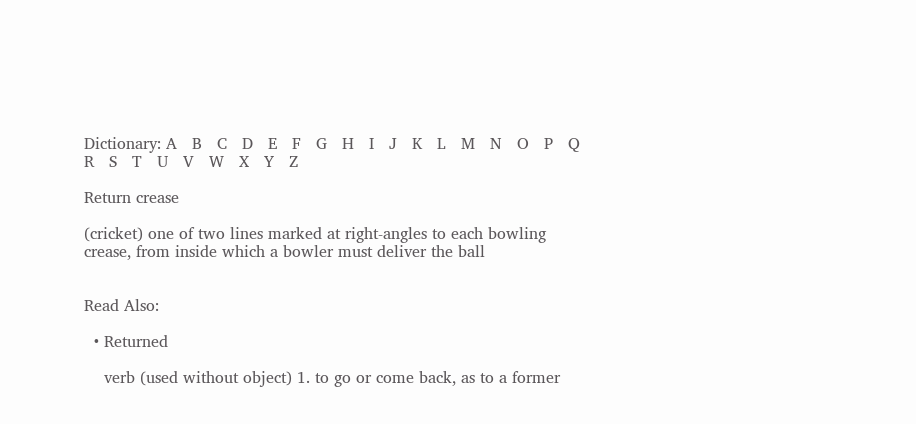Dictionary: A   B   C   D   E   F   G   H   I   J   K   L   M   N   O   P   Q   R   S   T   U   V   W   X   Y   Z

Return crease

(cricket) one of two lines marked at right-angles to each bowling crease, from inside which a bowler must deliver the ball


Read Also:

  • Returned

    verb (used without object) 1. to go or come back, as to a former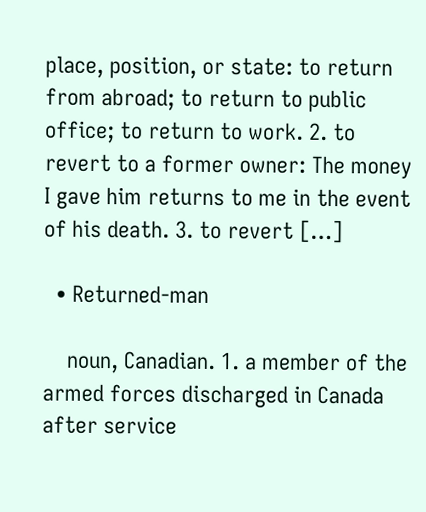place, position, or state: to return from abroad; to return to public office; to return to work. 2. to revert to a former owner: The money I gave him returns to me in the event of his death. 3. to revert […]

  • Returned-man

    noun, Canadian. 1. a member of the armed forces discharged in Canada after service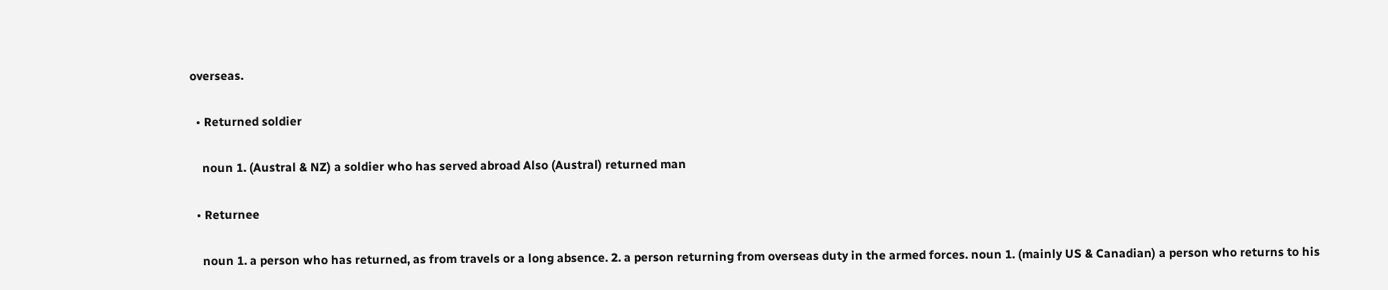overseas.

  • Returned soldier

    noun 1. (Austral & NZ) a soldier who has served abroad Also (Austral) returned man

  • Returnee

    noun 1. a person who has returned, as from travels or a long absence. 2. a person returning from overseas duty in the armed forces. noun 1. (mainly US & Canadian) a person who returns to his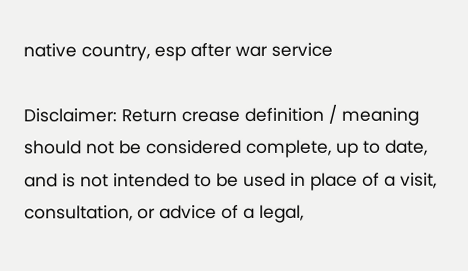native country, esp after war service

Disclaimer: Return crease definition / meaning should not be considered complete, up to date, and is not intended to be used in place of a visit, consultation, or advice of a legal,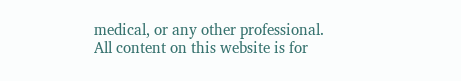medical, or any other professional. All content on this website is for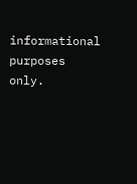informational purposes only.